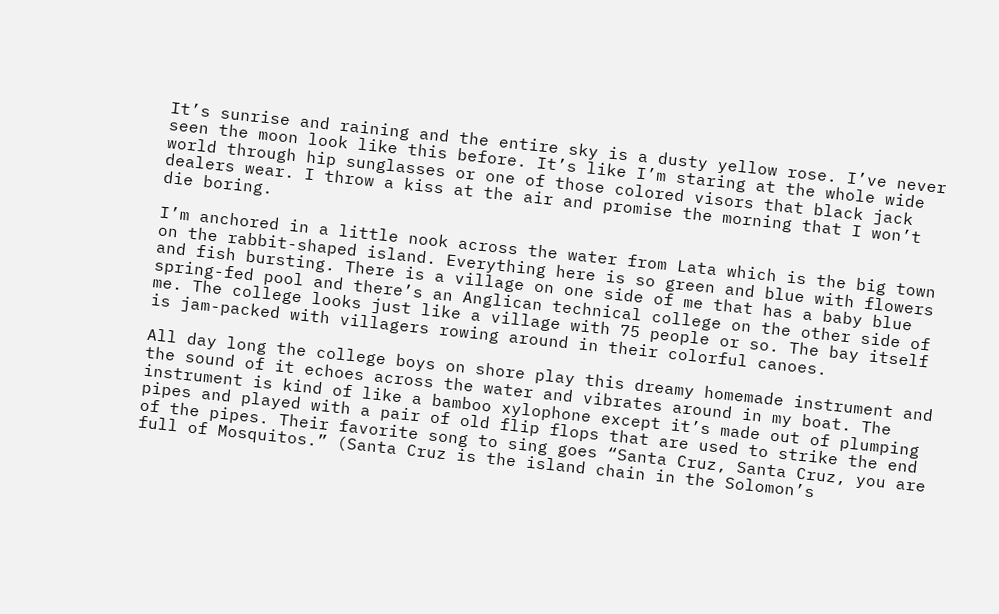It’s sunrise and raining and the entire sky is a dusty yellow rose. I’ve never seen the moon look like this before. It’s like I’m staring at the whole wide world through hip sunglasses or one of those colored visors that black jack dealers wear. I throw a kiss at the air and promise the morning that I won’t die boring.

I’m anchored in a little nook across the water from Lata which is the big town on the rabbit-shaped island. Everything here is so green and blue with flowers and fish bursting. There is a village on one side of me that has a baby blue spring-fed pool and there’s an Anglican technical college on the other side of me. The college looks just like a village with 75 people or so. The bay itself is jam-packed with villagers rowing around in their colorful canoes.

All day long the college boys on shore play this dreamy homemade instrument and the sound of it echoes across the water and vibrates around in my boat. The instrument is kind of like a bamboo xylophone except it’s made out of plumping pipes and played with a pair of old flip flops that are used to strike the end of the pipes. Their favorite song to sing goes “Santa Cruz, Santa Cruz, you are full of Mosquitos.” (Santa Cruz is the island chain in the Solomon’s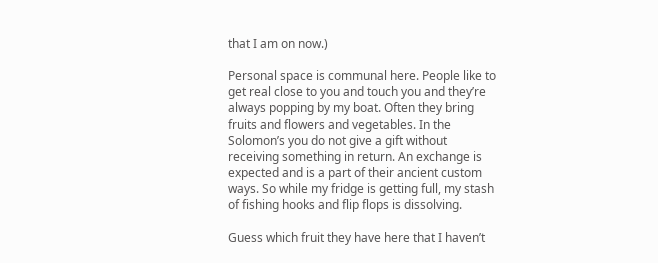that I am on now.)

Personal space is communal here. People like to get real close to you and touch you and they’re always popping by my boat. Often they bring fruits and flowers and vegetables. In the Solomon’s you do not give a gift without receiving something in return. An exchange is expected and is a part of their ancient custom ways. So while my fridge is getting full, my stash of fishing hooks and flip flops is dissolving.

Guess which fruit they have here that I haven’t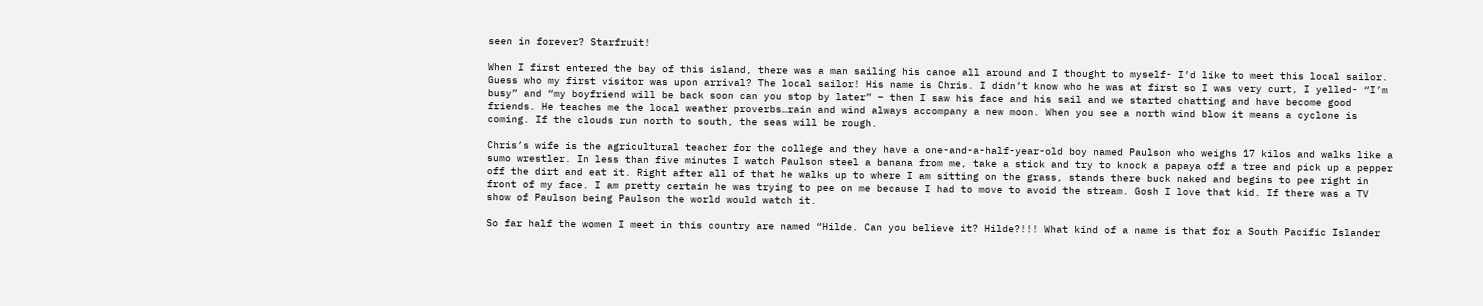seen in forever? Starfruit!

When I first entered the bay of this island, there was a man sailing his canoe all around and I thought to myself- I’d like to meet this local sailor. Guess who my first visitor was upon arrival? The local sailor! His name is Chris. I didn’t know who he was at first so I was very curt, I yelled- “I’m busy” and “my boyfriend will be back soon can you stop by later” – then I saw his face and his sail and we started chatting and have become good friends. He teaches me the local weather proverbs…rain and wind always accompany a new moon. When you see a north wind blow it means a cyclone is coming. If the clouds run north to south, the seas will be rough.

Chris’s wife is the agricultural teacher for the college and they have a one-and-a-half-year-old boy named Paulson who weighs 17 kilos and walks like a sumo wrestler. In less than five minutes I watch Paulson steel a banana from me, take a stick and try to knock a papaya off a tree and pick up a pepper off the dirt and eat it. Right after all of that he walks up to where I am sitting on the grass, stands there buck naked and begins to pee right in front of my face. I am pretty certain he was trying to pee on me because I had to move to avoid the stream. Gosh I love that kid. If there was a TV show of Paulson being Paulson the world would watch it.

So far half the women I meet in this country are named “Hilde. Can you believe it? Hilde?!!! What kind of a name is that for a South Pacific Islander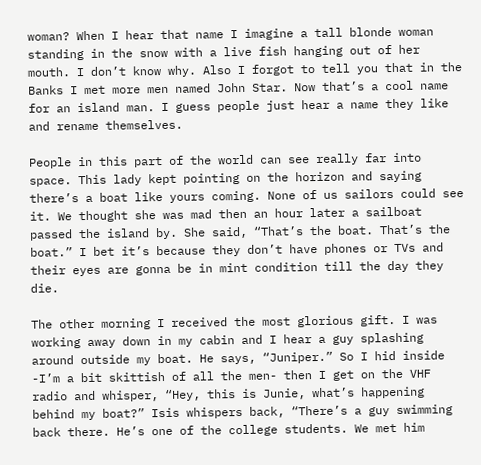woman? When I hear that name I imagine a tall blonde woman standing in the snow with a live fish hanging out of her mouth. I don’t know why. Also I forgot to tell you that in the Banks I met more men named John Star. Now that’s a cool name for an island man. I guess people just hear a name they like and rename themselves.

People in this part of the world can see really far into space. This lady kept pointing on the horizon and saying there’s a boat like yours coming. None of us sailors could see it. We thought she was mad then an hour later a sailboat passed the island by. She said, “That’s the boat. That’s the boat.” I bet it’s because they don’t have phones or TVs and their eyes are gonna be in mint condition till the day they die.

The other morning I received the most glorious gift. I was working away down in my cabin and I hear a guy splashing around outside my boat. He says, “Juniper.” So I hid inside -I’m a bit skittish of all the men- then I get on the VHF radio and whisper, “Hey, this is Junie, what’s happening behind my boat?” Isis whispers back, “There’s a guy swimming back there. He’s one of the college students. We met him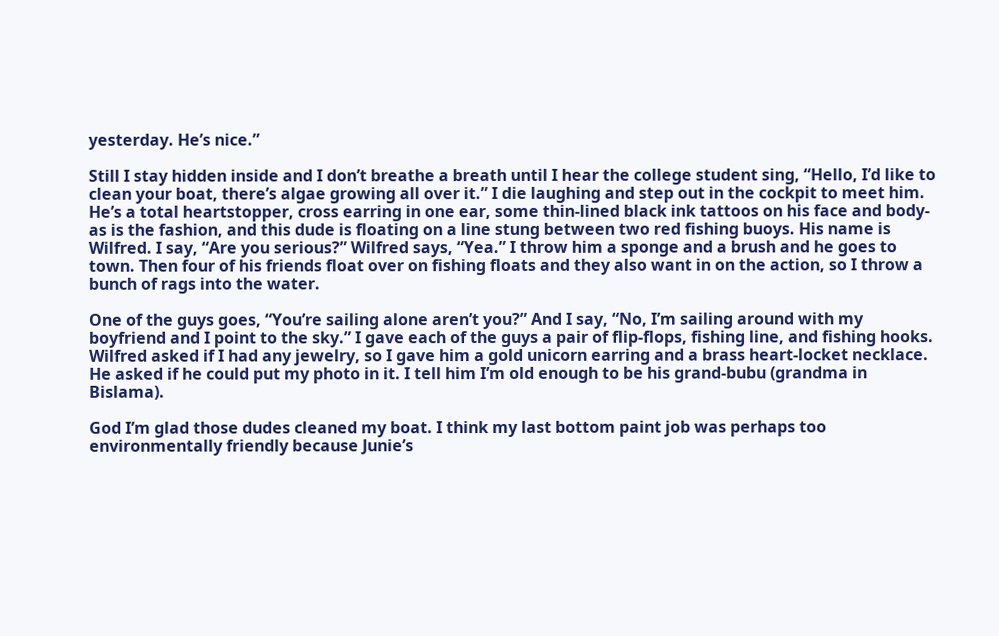yesterday. He’s nice.”

Still I stay hidden inside and I don’t breathe a breath until I hear the college student sing, “Hello, I’d like to clean your boat, there’s algae growing all over it.” I die laughing and step out in the cockpit to meet him. He’s a total heartstopper, cross earring in one ear, some thin-lined black ink tattoos on his face and body- as is the fashion, and this dude is floating on a line stung between two red fishing buoys. His name is Wilfred. I say, “Are you serious?” Wilfred says, “Yea.” I throw him a sponge and a brush and he goes to town. Then four of his friends float over on fishing floats and they also want in on the action, so I throw a bunch of rags into the water.

One of the guys goes, “You’re sailing alone aren’t you?” And I say, “No, I’m sailing around with my boyfriend and I point to the sky.” I gave each of the guys a pair of flip-flops, fishing line, and fishing hooks. Wilfred asked if I had any jewelry, so I gave him a gold unicorn earring and a brass heart-locket necklace. He asked if he could put my photo in it. I tell him I’m old enough to be his grand-bubu (grandma in Bislama).

God I’m glad those dudes cleaned my boat. I think my last bottom paint job was perhaps too environmentally friendly because Junie’s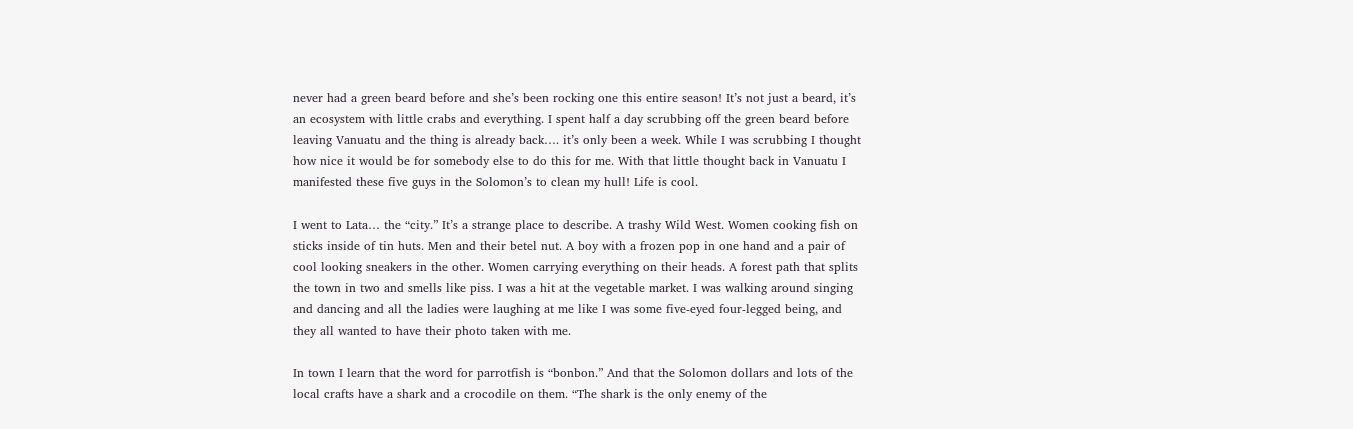never had a green beard before and she’s been rocking one this entire season! It’s not just a beard, it’s an ecosystem with little crabs and everything. I spent half a day scrubbing off the green beard before leaving Vanuatu and the thing is already back…. it’s only been a week. While I was scrubbing I thought how nice it would be for somebody else to do this for me. With that little thought back in Vanuatu I manifested these five guys in the Solomon’s to clean my hull! Life is cool.

I went to Lata… the “city.” It’s a strange place to describe. A trashy Wild West. Women cooking fish on sticks inside of tin huts. Men and their betel nut. A boy with a frozen pop in one hand and a pair of cool looking sneakers in the other. Women carrying everything on their heads. A forest path that splits the town in two and smells like piss. I was a hit at the vegetable market. I was walking around singing and dancing and all the ladies were laughing at me like I was some five-eyed four-legged being, and they all wanted to have their photo taken with me.

In town I learn that the word for parrotfish is “bonbon.” And that the Solomon dollars and lots of the local crafts have a shark and a crocodile on them. “The shark is the only enemy of the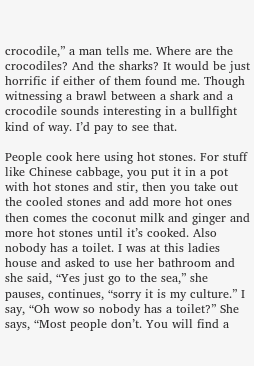crocodile,” a man tells me. Where are the crocodiles? And the sharks? It would be just horrific if either of them found me. Though witnessing a brawl between a shark and a crocodile sounds interesting in a bullfight kind of way. I’d pay to see that.

People cook here using hot stones. For stuff like Chinese cabbage, you put it in a pot with hot stones and stir, then you take out the cooled stones and add more hot ones then comes the coconut milk and ginger and more hot stones until it’s cooked. Also nobody has a toilet. I was at this ladies house and asked to use her bathroom and she said, “Yes just go to the sea,” she pauses, continues, “sorry it is my culture.” I say, “Oh wow so nobody has a toilet?” She says, “Most people don’t. You will find a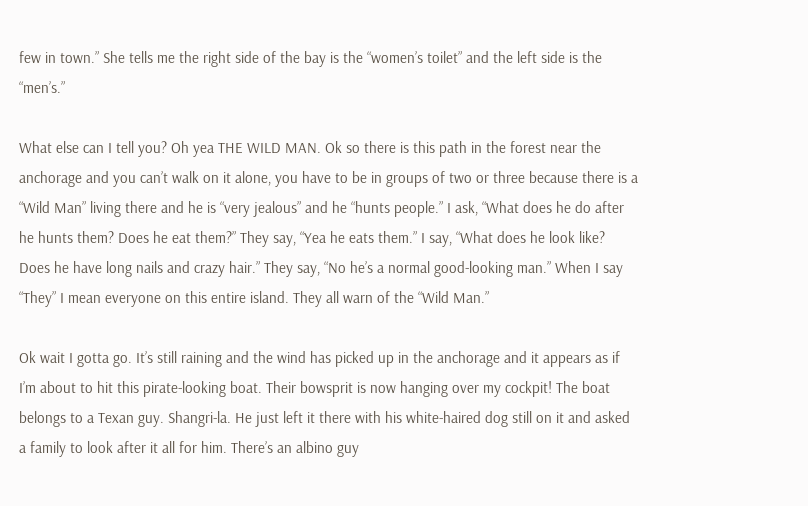few in town.” She tells me the right side of the bay is the “women’s toilet” and the left side is the “men’s.”

What else can I tell you? Oh yea THE WILD MAN. Ok so there is this path in the forest near the anchorage and you can’t walk on it alone, you have to be in groups of two or three because there is a “Wild Man” living there and he is “very jealous” and he “hunts people.” I ask, “What does he do after he hunts them? Does he eat them?” They say, “Yea he eats them.” I say, “What does he look like? Does he have long nails and crazy hair.” They say, “No he’s a normal good-looking man.” When I say “They” I mean everyone on this entire island. They all warn of the “Wild Man.”

Ok wait I gotta go. It’s still raining and the wind has picked up in the anchorage and it appears as if I’m about to hit this pirate-looking boat. Their bowsprit is now hanging over my cockpit! The boat belongs to a Texan guy. Shangri-la. He just left it there with his white-haired dog still on it and asked a family to look after it all for him. There’s an albino guy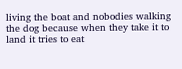living the boat and nobodies walking the dog because when they take it to land it tries to eat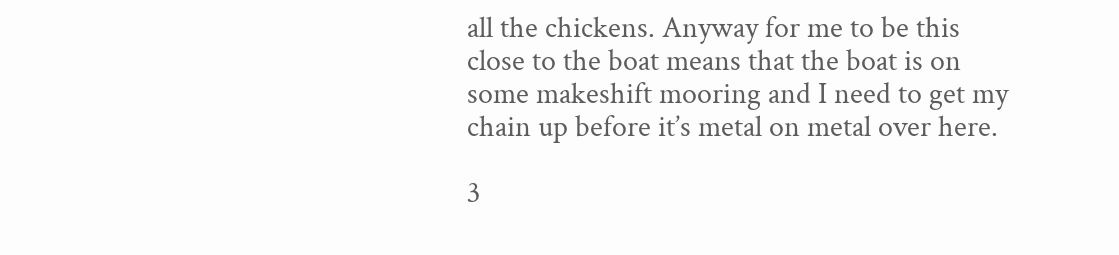all the chickens. Anyway for me to be this close to the boat means that the boat is on some makeshift mooring and I need to get my chain up before it’s metal on metal over here.

3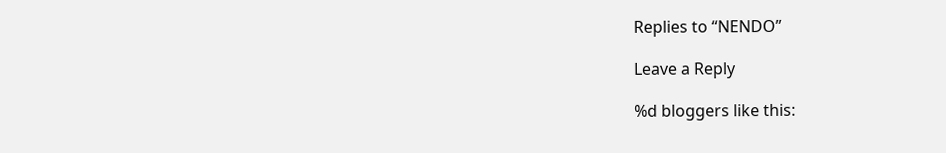Replies to “NENDO”

Leave a Reply

%d bloggers like this: